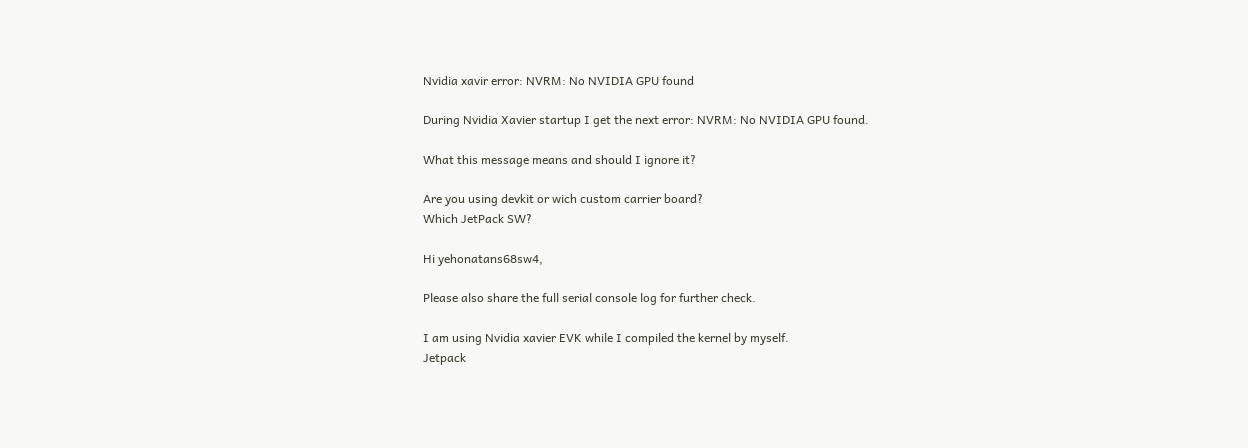Nvidia xavir error: NVRM: No NVIDIA GPU found

During Nvidia Xavier startup I get the next error: NVRM: No NVIDIA GPU found.

What this message means and should I ignore it?

Are you using devkit or wich custom carrier board?
Which JetPack SW?

Hi yehonatans68sw4,

Please also share the full serial console log for further check.

I am using Nvidia xavier EVK while I compiled the kernel by myself.
Jetpack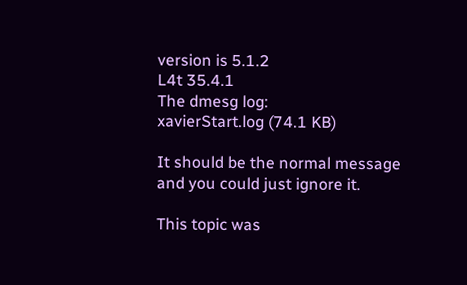version is 5.1.2
L4t 35.4.1
The dmesg log:
xavierStart.log (74.1 KB)

It should be the normal message and you could just ignore it.

This topic was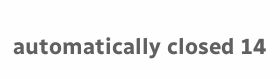automatically closed 14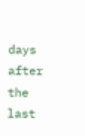days after the last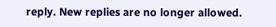reply. New replies are no longer allowed.